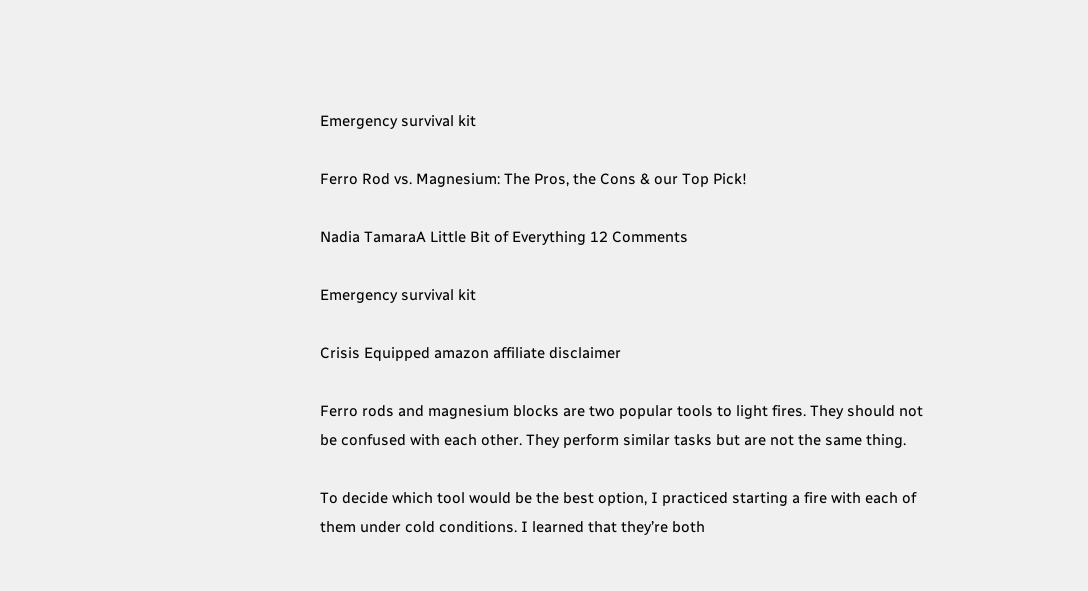Emergency survival kit

Ferro Rod vs. Magnesium: The Pros, the Cons & our Top Pick!

Nadia TamaraA Little Bit of Everything 12 Comments

Emergency survival kit

Crisis Equipped amazon affiliate disclaimer

Ferro rods and magnesium blocks are two popular tools to light fires. They should not be confused with each other. They perform similar tasks but are not the same thing.

To decide which tool would be the best option, I practiced starting a fire with each of them under cold conditions. I learned that they’re both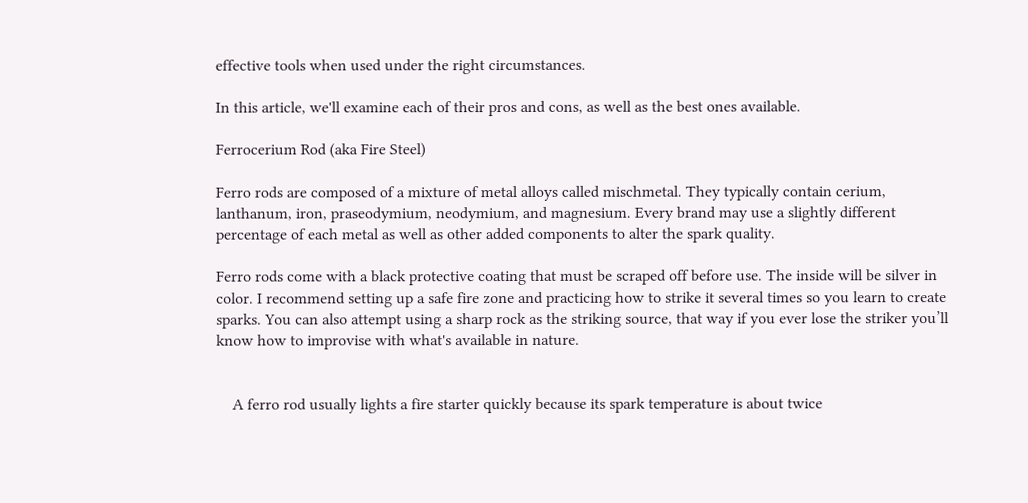effective tools when used under the right circumstances.

In this article, we'll examine each of their pros and cons, as well as the best ones available.

Ferrocerium Rod (aka Fire Steel)

Ferro rods are composed of a mixture of metal alloys called mischmetal. They typically contain cerium, lanthanum, iron, praseodymium, neodymium, and magnesium. Every brand may use a slightly different percentage of each metal as well as other added components to alter the spark quality.

Ferro rods come with a black protective coating that must be scraped off before use. The inside will be silver in color. I recommend setting up a safe fire zone and practicing how to strike it several times so you learn to create sparks. You can also attempt using a sharp rock as the striking source, that way if you ever lose the striker you’ll know how to improvise with what's available in nature.


    A ferro rod usually lights a fire starter quickly because its spark temperature is about twice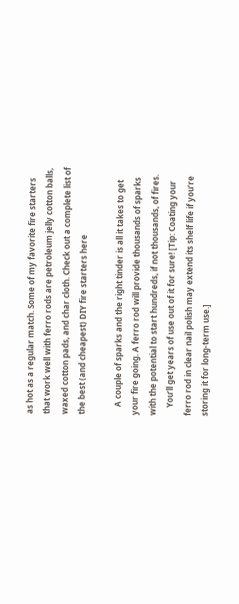as hot as a regular match. Some of my favorite fire starters that work well with ferro rods are petroleum jelly cotton balls, waxed cotton pads, and char cloth. Check out a complete list of the best (and cheapest) DIY fire starters here

    A couple of sparks and the right tinder is all it takes to get your fire going. A ferro rod will provide thousands of sparks with the potential to start hundreds, if not thousands, of fires.
    You’ll get years of use out of it for sure! [Tip: Coating your ferro rod in clear nail polish may extend its shelf life if you’re storing it for long-term use.]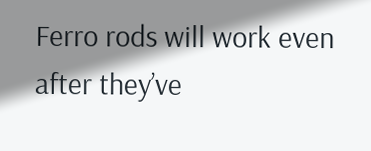Ferro rods will work even after they’ve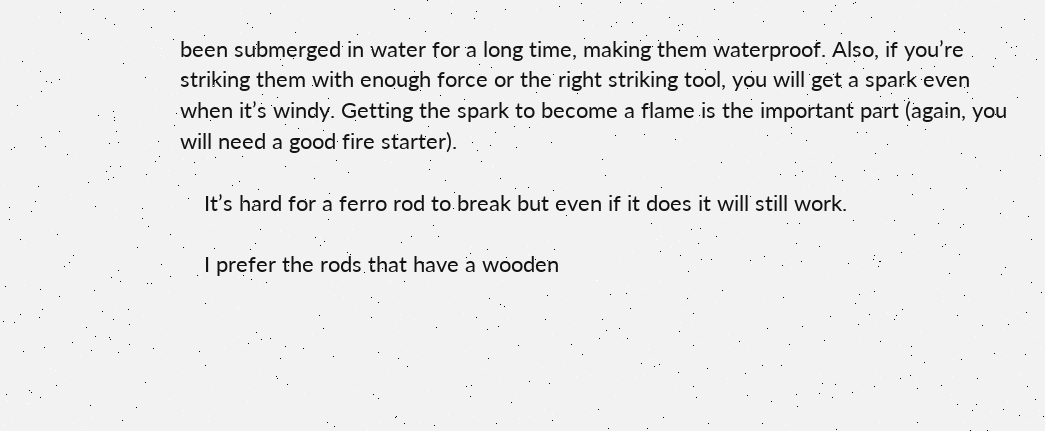been submerged in water for a long time, making them waterproof. Also, if you’re striking them with enough force or the right striking tool, you will get a spark even when it’s windy. Getting the spark to become a flame is the important part (again, you will need a good fire starter).

    It’s hard for a ferro rod to break but even if it does it will still work.

    I prefer the rods that have a wooden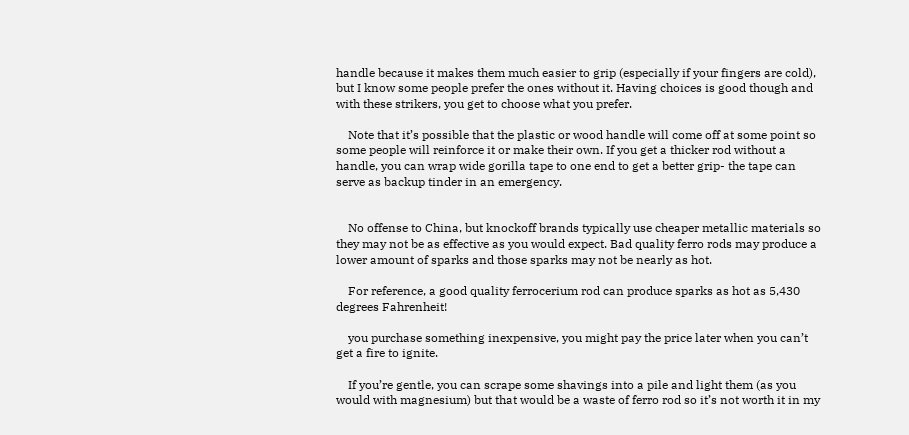handle because it makes them much easier to grip (especially if your fingers are cold), but I know some people prefer the ones without it. Having choices is good though and with these strikers, you get to choose what you prefer.

    Note that it’s possible that the plastic or wood handle will come off at some point so some people will reinforce it or make their own. If you get a thicker rod without a handle, you can wrap wide gorilla tape to one end to get a better grip- the tape can serve as backup tinder in an emergency.


    No offense to China, but knockoff brands typically use cheaper metallic materials so they may not be as effective as you would expect. Bad quality ferro rods may produce a lower amount of sparks and those sparks may not be nearly as hot.

    For reference, a good quality ferrocerium rod can produce sparks as hot as 5,430 degrees Fahrenheit!

    you purchase something inexpensive, you might pay the price later when you can’t get a fire to ignite.

    If you’re gentle, you can scrape some shavings into a pile and light them (as you would with magnesium) but that would be a waste of ferro rod so it’s not worth it in my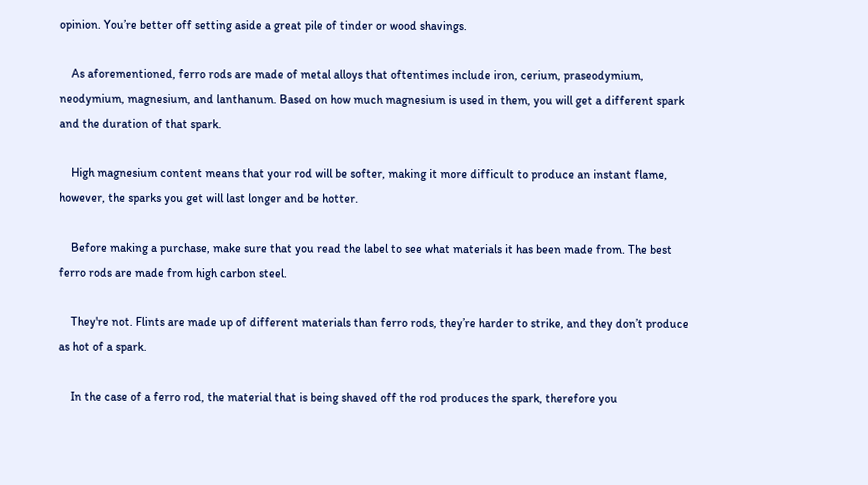opinion. You’re better off setting aside a great pile of tinder or wood shavings.

    As aforementioned, ferro rods are made of metal alloys that oftentimes include iron, cerium, praseodymium, neodymium, magnesium, and lanthanum. Based on how much magnesium is used in them, you will get a different spark and the duration of that spark.

    High magnesium content means that your rod will be softer, making it more difficult to produce an instant flame, however, the sparks you get will last longer and be hotter.

    Before making a purchase, make sure that you read the label to see what materials it has been made from. The best ferro rods are made from high carbon steel.

    They're not. Flints are made up of different materials than ferro rods, they’re harder to strike, and they don’t produce as hot of a spark.

    In the case of a ferro rod, the material that is being shaved off the rod produces the spark, therefore you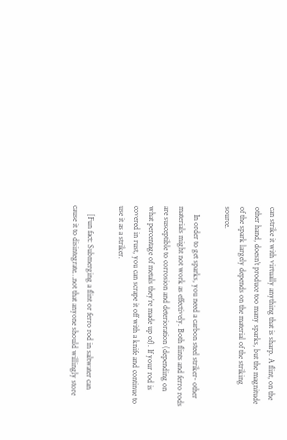can strike it with virtually anything that is sharp. A flint, on the other hand, doesn’t produce too many sparks, but the magnitude of the spark largely depends on the material of the striking source.

    In order to get sparks, you need a carbon steel striker- other materials might not work as effectively. Both flints and ferro rods are susceptible to corrosion and deterioration (depending on what percentage of metals they’re made up of). If your rod is covered in rust, you can scrape it off with a knife and continue to use it as a striker.

    [Fun fact: Submerging a flint or ferro rod in saltwater can cause it to disintegrate…not that anyone should willingly store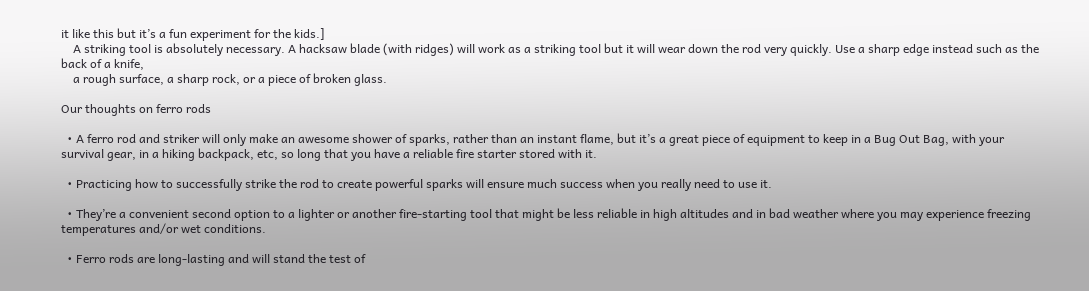it like this but it’s a fun experiment for the kids.]
    A striking tool is absolutely necessary. A hacksaw blade (with ridges) will work as a striking tool but it will wear down the rod very quickly. Use a sharp edge instead such as the back of a knife,
    a rough surface, a sharp rock, or a piece of broken glass.

Our thoughts on ferro rods

  • A ferro rod and striker will only make an awesome shower of sparks, rather than an instant flame, but it’s a great piece of equipment to keep in a Bug Out Bag, with your survival gear, in a hiking backpack, etc, so long that you have a reliable fire starter stored with it.

  • Practicing how to successfully strike the rod to create powerful sparks will ensure much success when you really need to use it.

  • They’re a convenient second option to a lighter or another fire-starting tool that might be less reliable in high altitudes and in bad weather where you may experience freezing temperatures and/or wet conditions.

  • Ferro rods are long-lasting and will stand the test of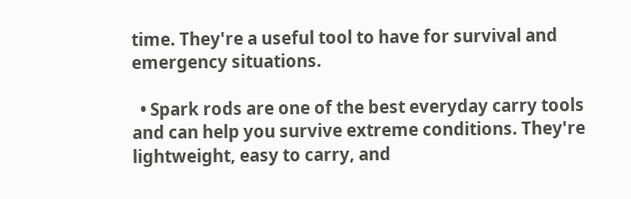time. They're a useful tool to have for survival and emergency situations.

  • Spark rods are one of the best everyday carry tools and can help you survive extreme conditions. They're lightweight, easy to carry, and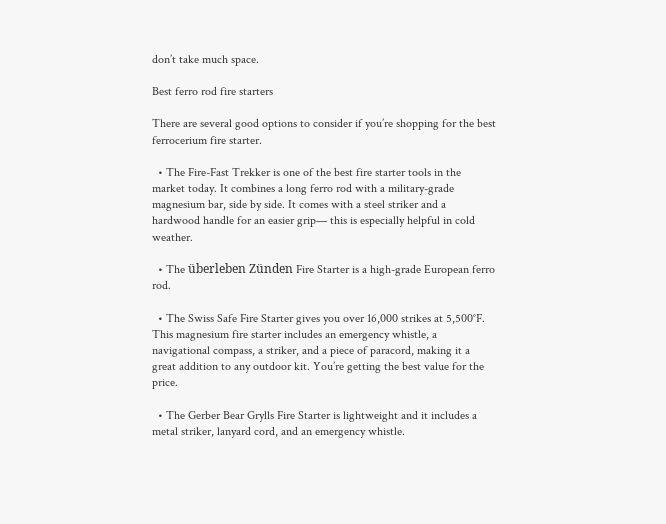don’t take much space.

Best ferro rod fire starters

There are several good options to consider if you’re shopping for the best ferrocerium fire starter.

  • The Fire-Fast Trekker is one of the best fire starter tools in the market today. It combines a long ferro rod with a military-grade magnesium bar, side by side. It comes with a steel striker and a hardwood handle for an easier grip— this is especially helpful in cold weather.

  • The überleben Zünden Fire Starter is a high-grade European ferro rod.

  • The Swiss Safe Fire Starter gives you over 16,000 strikes at 5,500°F. This magnesium fire starter includes an emergency whistle, a navigational compass, a striker, and a piece of paracord, making it a great addition to any outdoor kit. You’re getting the best value for the price.

  • The Gerber Bear Grylls Fire Starter is lightweight and it includes a metal striker, lanyard cord, and an emergency whistle.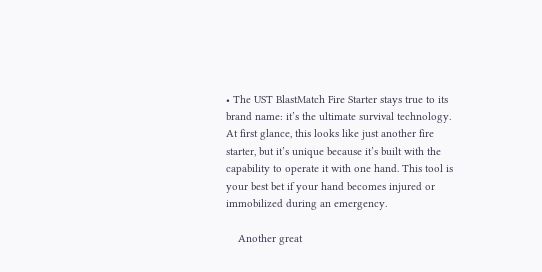• The UST BlastMatch Fire Starter stays true to its brand name: it’s the ultimate survival technology. At first glance, this looks like just another fire starter, but it’s unique because it’s built with the capability to operate it with one hand. This tool is your best bet if your hand becomes injured or immobilized during an emergency.

    Another great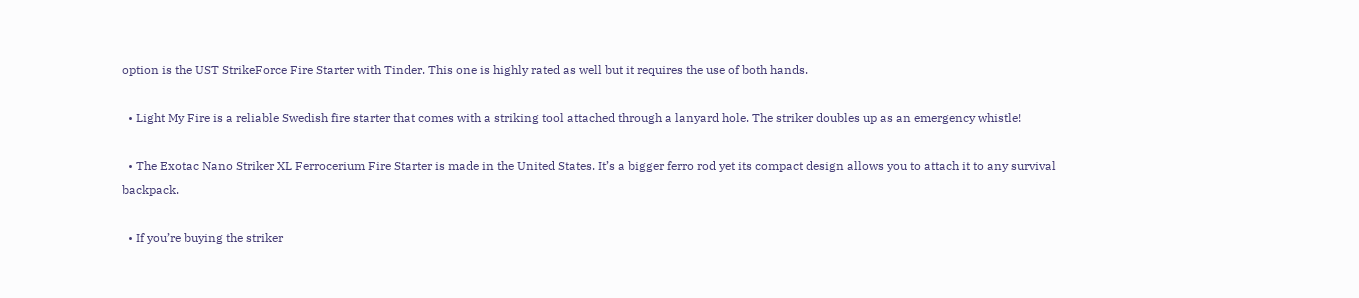option is the UST StrikeForce Fire Starter with Tinder. This one is highly rated as well but it requires the use of both hands.

  • Light My Fire is a reliable Swedish fire starter that comes with a striking tool attached through a lanyard hole. The striker doubles up as an emergency whistle!

  • The Exotac Nano Striker XL Ferrocerium Fire Starter is made in the United States. It’s a bigger ferro rod yet its compact design allows you to attach it to any survival backpack.

  • If you’re buying the striker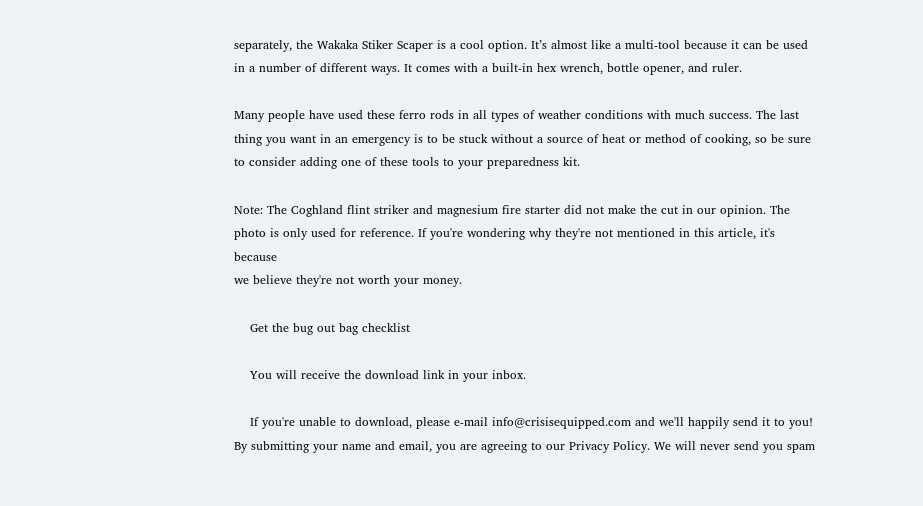separately, the Wakaka Stiker Scaper is a cool option. It’s almost like a multi-tool because it can be used in a number of different ways. It comes with a built-in hex wrench, bottle opener, and ruler.

Many people have used these ferro rods in all types of weather conditions with much success. The last thing you want in an emergency is to be stuck without a source of heat or method of cooking, so be sure to consider adding one of these tools to your preparedness kit.

Note: The Coghland flint striker and magnesium fire starter did not make the cut in our opinion. The photo is only used for reference. If you're wondering why they're not mentioned in this article, it's because
we believe they're not worth your money.

    Get the bug out bag checklist

    You will receive the download link in your inbox.

    If you're unable to download, please e-mail info@crisisequipped.com and we'll happily send it to you! By submitting your name and email, you are agreeing to our Privacy Policy. We will never send you spam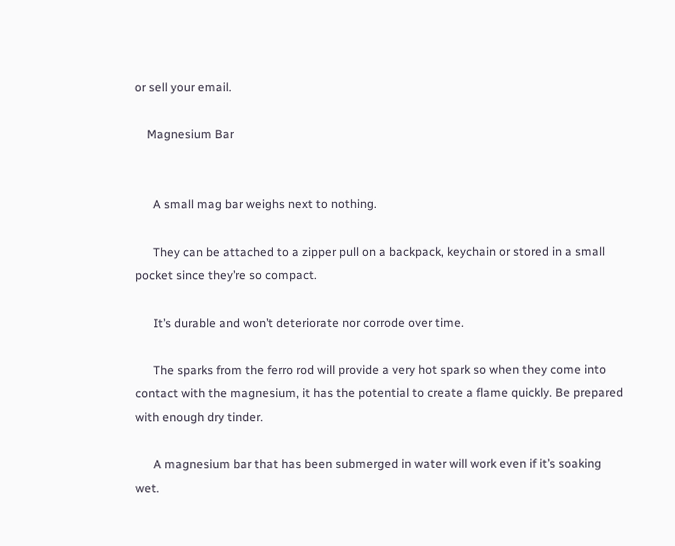or sell your email.

    Magnesium Bar


      A small mag bar weighs next to nothing.

      They can be attached to a zipper pull on a backpack, keychain or stored in a small pocket since they’re so compact.

      It’s durable and won’t deteriorate nor corrode over time.

      The sparks from the ferro rod will provide a very hot spark so when they come into contact with the magnesium, it has the potential to create a flame quickly. Be prepared with enough dry tinder.

      A magnesium bar that has been submerged in water will work even if it’s soaking wet.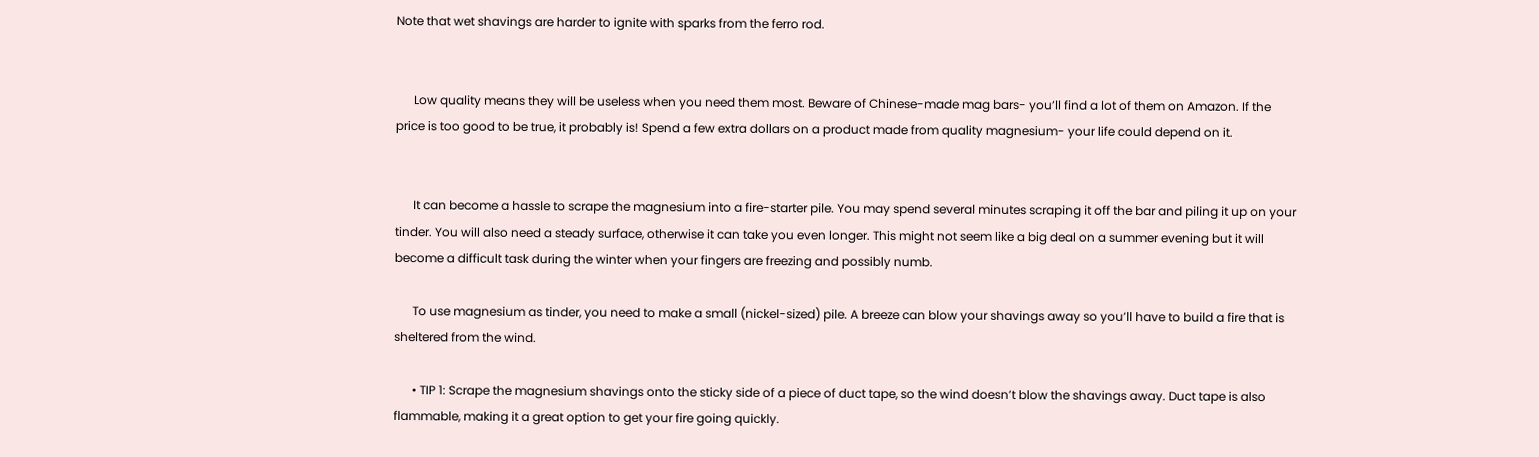Note that wet shavings are harder to ignite with sparks from the ferro rod.


      Low quality means they will be useless when you need them most. Beware of Chinese-made mag bars- you’ll find a lot of them on Amazon. If the price is too good to be true, it probably is! Spend a few extra dollars on a product made from quality magnesium- your life could depend on it.


      It can become a hassle to scrape the magnesium into a fire-starter pile. You may spend several minutes scraping it off the bar and piling it up on your tinder. You will also need a steady surface, otherwise it can take you even longer. This might not seem like a big deal on a summer evening but it will become a difficult task during the winter when your fingers are freezing and possibly numb.

      To use magnesium as tinder, you need to make a small (nickel-sized) pile. A breeze can blow your shavings away so you’ll have to build a fire that is sheltered from the wind.

      • TIP 1: Scrape the magnesium shavings onto the sticky side of a piece of duct tape, so the wind doesn’t blow the shavings away. Duct tape is also flammable, making it a great option to get your fire going quickly.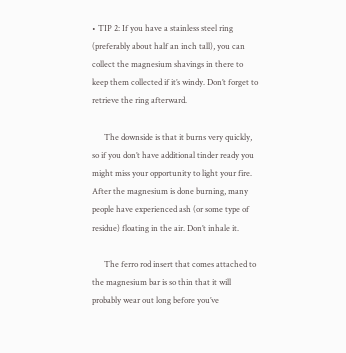• TIP 2: If you have a stainless steel ring (preferably about half an inch tall), you can collect the magnesium shavings in there to keep them collected if it’s windy. Don’t forget to retrieve the ring afterward.

      The downside is that it burns very quickly, so if you don’t have additional tinder ready you might miss your opportunity to light your fire. After the magnesium is done burning, many people have experienced ash (or some type of residue) floating in the air. Don’t inhale it.

      The ferro rod insert that comes attached to the magnesium bar is so thin that it will probably wear out long before you’ve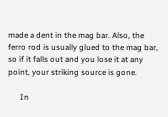made a dent in the mag bar. Also, the ferro rod is usually glued to the mag bar, so if it falls out and you lose it at any point, your striking source is gone.

      In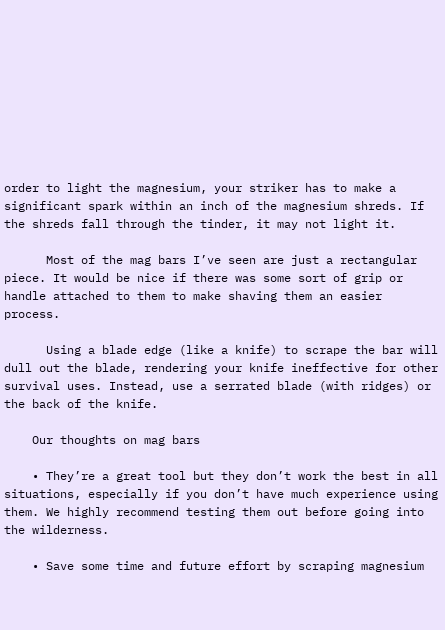order to light the magnesium, your striker has to make a significant spark within an inch of the magnesium shreds. If the shreds fall through the tinder, it may not light it.

      Most of the mag bars I’ve seen are just a rectangular piece. It would be nice if there was some sort of grip or handle attached to them to make shaving them an easier process.

      Using a blade edge (like a knife) to scrape the bar will dull out the blade, rendering your knife ineffective for other survival uses. Instead, use a serrated blade (with ridges) or the back of the knife.

    Our thoughts on mag bars

    • They’re a great tool but they don’t work the best in all situations, especially if you don’t have much experience using them. We highly recommend testing them out before going into the wilderness.

    • Save some time and future effort by scraping magnesium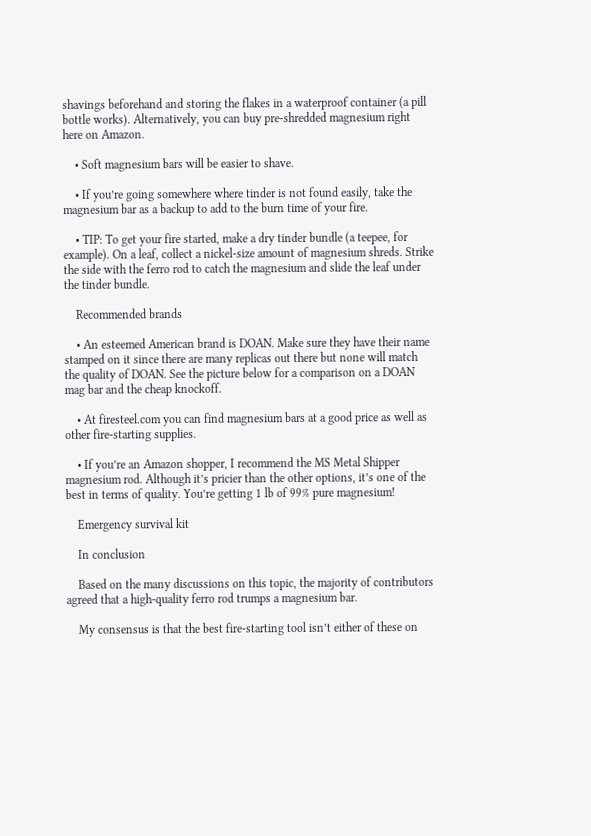shavings beforehand and storing the flakes in a waterproof container (a pill bottle works). Alternatively, you can buy pre-shredded magnesium right here on Amazon.

    • Soft magnesium bars will be easier to shave.

    • If you’re going somewhere where tinder is not found easily, take the magnesium bar as a backup to add to the burn time of your fire.

    • TIP: To get your fire started, make a dry tinder bundle (a teepee, for example). On a leaf, collect a nickel-size amount of magnesium shreds. Strike the side with the ferro rod to catch the magnesium and slide the leaf under the tinder bundle.

    Recommended brands

    • An esteemed American brand is DOAN. Make sure they have their name stamped on it since there are many replicas out there but none will match the quality of DOAN. See the picture below for a comparison on a DOAN mag bar and the cheap knockoff.

    • At firesteel.com you can find magnesium bars at a good price as well as other fire-starting supplies.

    • If you’re an Amazon shopper, I recommend the MS Metal Shipper magnesium rod. Although it’s pricier than the other options, it’s one of the best in terms of quality. You’re getting 1 lb of 99% pure magnesium!

    Emergency survival kit

    In conclusion

    Based on the many discussions on this topic, the majority of contributors agreed that a high-quality ferro rod trumps a magnesium bar.

    My consensus is that the best fire-starting tool isn’t either of these on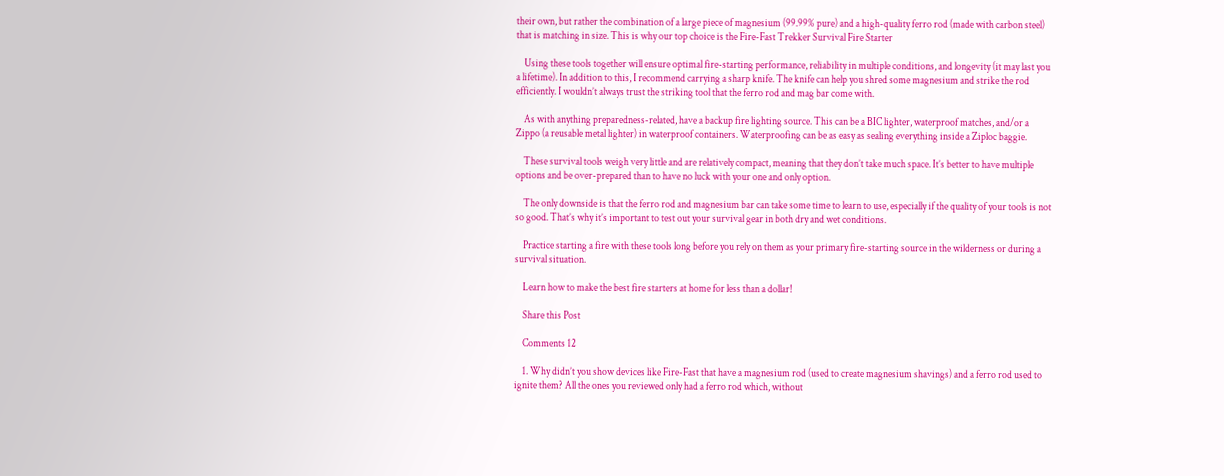their own, but rather the combination of a large piece of magnesium (99.99% pure) and a high-quality ferro rod (made with carbon steel) that is matching in size. This is why our top choice is the Fire-Fast Trekker Survival Fire Starter

    Using these tools together will ensure optimal fire-starting performance, reliability in multiple conditions, and longevity (it may last you a lifetime). In addition to this, I recommend carrying a sharp knife. The knife can help you shred some magnesium and strike the rod efficiently. I wouldn’t always trust the striking tool that the ferro rod and mag bar come with.

    As with anything preparedness-related, have a backup fire lighting source. This can be a BIC lighter, waterproof matches, and/or a Zippo (a reusable metal lighter) in waterproof containers. Waterproofing can be as easy as sealing everything inside a Ziploc baggie.

    These survival tools weigh very little and are relatively compact, meaning that they don’t take much space. It’s better to have multiple options and be over-prepared than to have no luck with your one and only option.

    The only downside is that the ferro rod and magnesium bar can take some time to learn to use, especially if the quality of your tools is not so good. That’s why it’s important to test out your survival gear in both dry and wet conditions.

    Practice starting a fire with these tools long before you rely on them as your primary fire-starting source in the wilderness or during a survival situation.

    Learn how to make the best fire starters at home for less than a dollar!

    Share this Post

    Comments 12

    1. Why didn’t you show devices like Fire-Fast that have a magnesium rod (used to create magnesium shavings) and a ferro rod used to ignite them? All the ones you reviewed only had a ferro rod which, without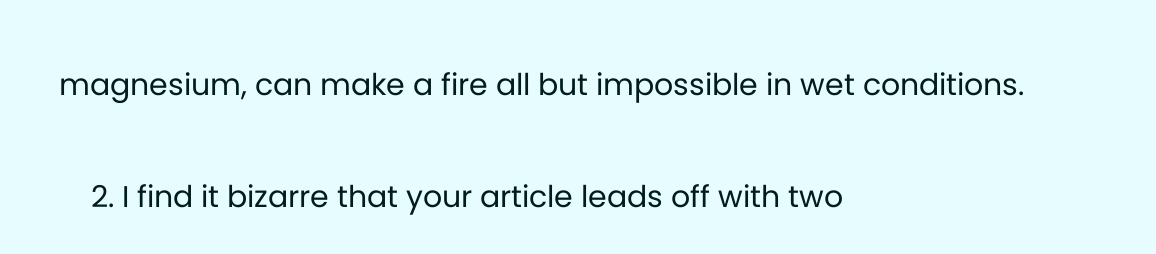magnesium, can make a fire all but impossible in wet conditions.

    2. I find it bizarre that your article leads off with two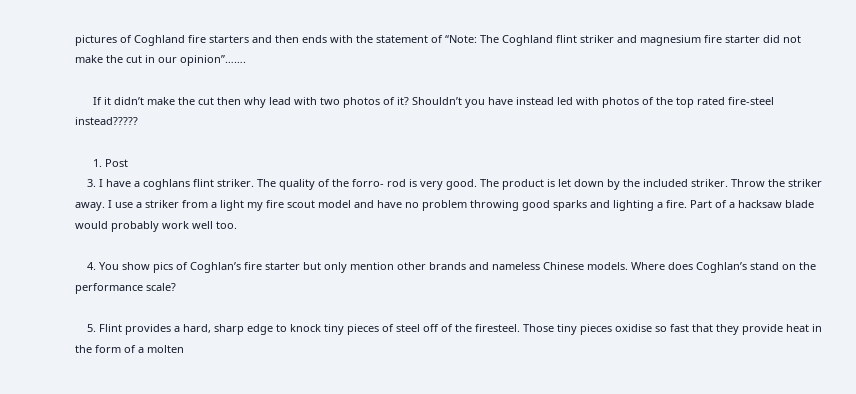pictures of Coghland fire starters and then ends with the statement of “Note: The Coghland flint striker and magnesium fire starter did not make the cut in our opinion”…….

      If it didn’t make the cut then why lead with two photos of it? Shouldn’t you have instead led with photos of the top rated fire-steel instead?????

      1. Post
    3. I have a coghlans flint striker. The quality of the forro- rod is very good. The product is let down by the included striker. Throw the striker away. I use a striker from a light my fire scout model and have no problem throwing good sparks and lighting a fire. Part of a hacksaw blade would probably work well too.

    4. You show pics of Coghlan’s fire starter but only mention other brands and nameless Chinese models. Where does Coghlan’s stand on the performance scale?

    5. Flint provides a hard, sharp edge to knock tiny pieces of steel off of the firesteel. Those tiny pieces oxidise so fast that they provide heat in the form of a molten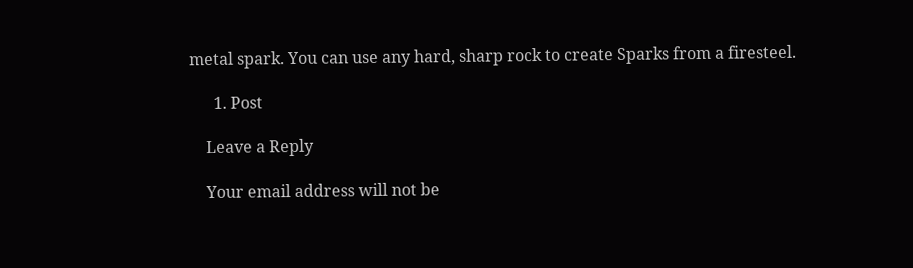metal spark. You can use any hard, sharp rock to create Sparks from a firesteel.

      1. Post

    Leave a Reply

    Your email address will not be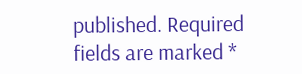published. Required fields are marked *